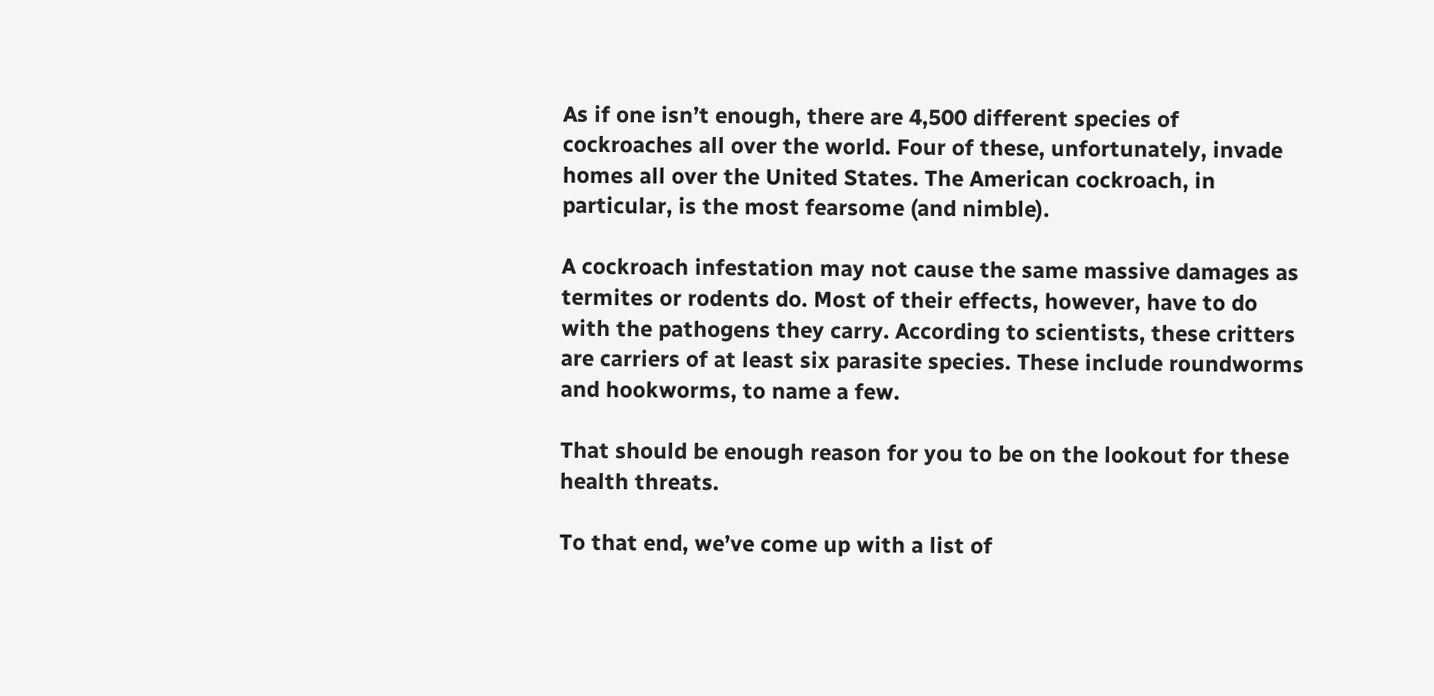As if one isn’t enough, there are 4,500 different species of cockroaches all over the world. Four of these, unfortunately, invade homes all over the United States. The American cockroach, in particular, is the most fearsome (and nimble).

A cockroach infestation may not cause the same massive damages as termites or rodents do. Most of their effects, however, have to do with the pathogens they carry. According to scientists, these critters are carriers of at least six parasite species. These include roundworms and hookworms, to name a few.

That should be enough reason for you to be on the lookout for these health threats.

To that end, we’ve come up with a list of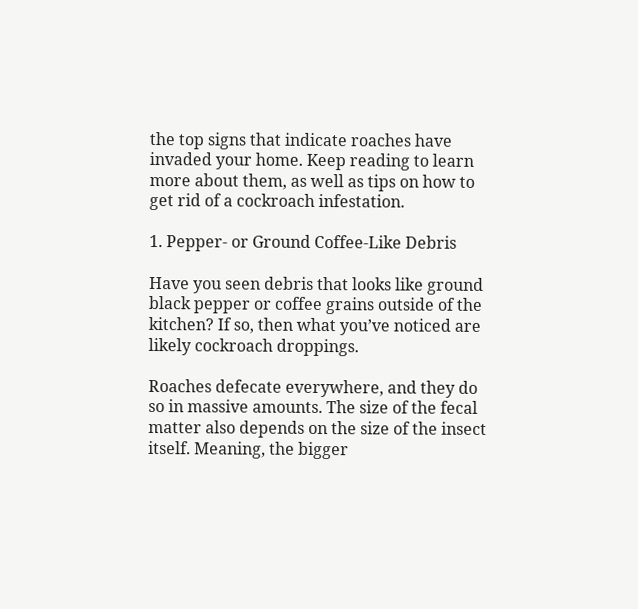the top signs that indicate roaches have invaded your home. Keep reading to learn more about them, as well as tips on how to get rid of a cockroach infestation.

1. Pepper- or Ground Coffee-Like Debris

Have you seen debris that looks like ground black pepper or coffee grains outside of the kitchen? If so, then what you’ve noticed are likely cockroach droppings.

Roaches defecate everywhere, and they do so in massive amounts. The size of the fecal matter also depends on the size of the insect itself. Meaning, the bigger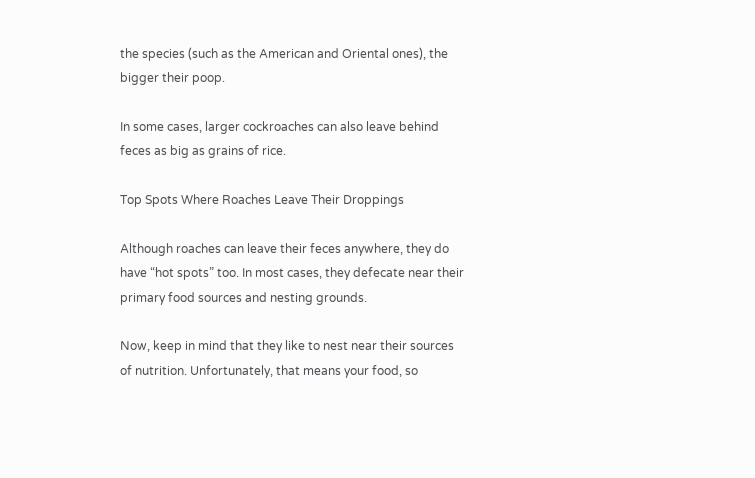the species (such as the American and Oriental ones), the bigger their poop.

In some cases, larger cockroaches can also leave behind feces as big as grains of rice.

Top Spots Where Roaches Leave Their Droppings

Although roaches can leave their feces anywhere, they do have “hot spots” too. In most cases, they defecate near their primary food sources and nesting grounds.

Now, keep in mind that they like to nest near their sources of nutrition. Unfortunately, that means your food, so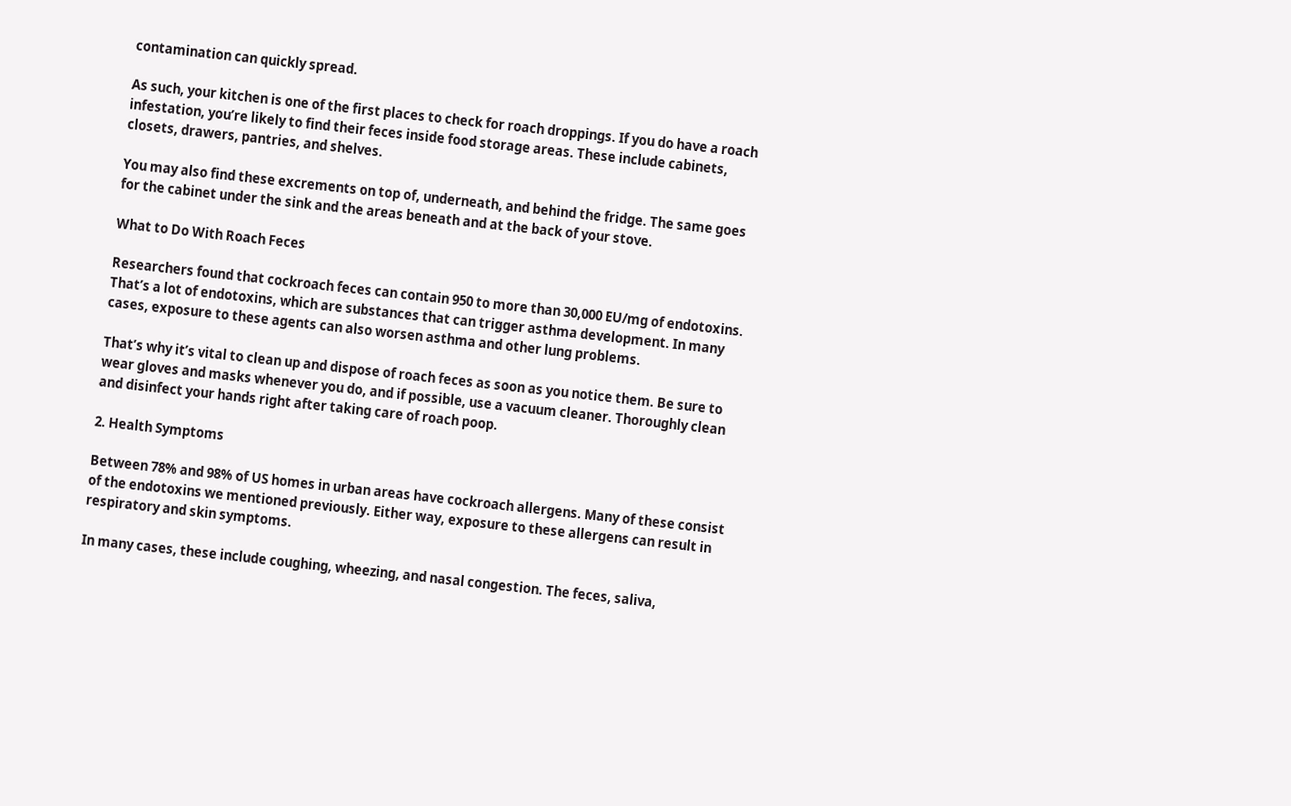contamination can quickly spread.

As such, your kitchen is one of the first places to check for roach droppings. If you do have a roach infestation, you’re likely to find their feces inside food storage areas. These include cabinets, closets, drawers, pantries, and shelves.

You may also find these excrements on top of, underneath, and behind the fridge. The same goes for the cabinet under the sink and the areas beneath and at the back of your stove.

What to Do With Roach Feces

Researchers found that cockroach feces can contain 950 to more than 30,000 EU/mg of endotoxins. That’s a lot of endotoxins, which are substances that can trigger asthma development. In many cases, exposure to these agents can also worsen asthma and other lung problems.

That’s why it’s vital to clean up and dispose of roach feces as soon as you notice them. Be sure to wear gloves and masks whenever you do, and if possible, use a vacuum cleaner. Thoroughly clean and disinfect your hands right after taking care of roach poop.

2. Health Symptoms

Between 78% and 98% of US homes in urban areas have cockroach allergens. Many of these consist of the endotoxins we mentioned previously. Either way, exposure to these allergens can result in respiratory and skin symptoms.

In many cases, these include coughing, wheezing, and nasal congestion. The feces, saliva,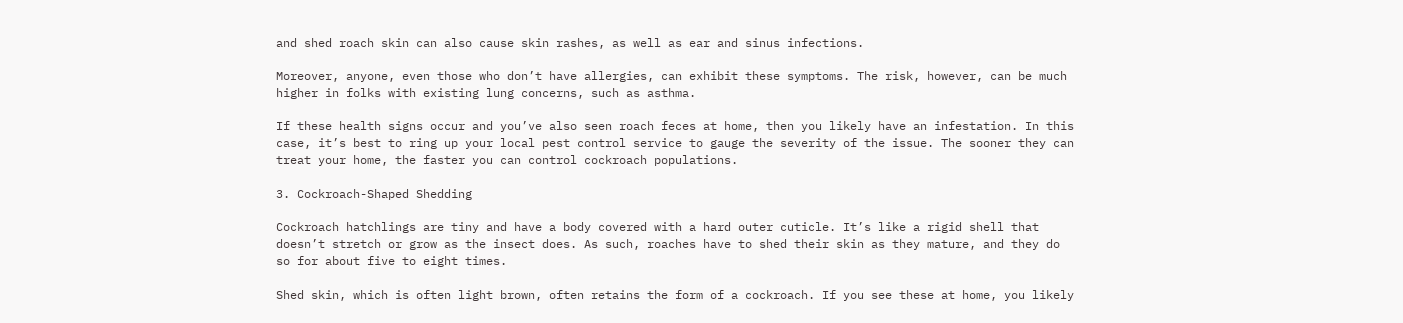and shed roach skin can also cause skin rashes, as well as ear and sinus infections.

Moreover, anyone, even those who don’t have allergies, can exhibit these symptoms. The risk, however, can be much higher in folks with existing lung concerns, such as asthma.

If these health signs occur and you’ve also seen roach feces at home, then you likely have an infestation. In this case, it’s best to ring up your local pest control service to gauge the severity of the issue. The sooner they can treat your home, the faster you can control cockroach populations.

3. Cockroach-Shaped Shedding

Cockroach hatchlings are tiny and have a body covered with a hard outer cuticle. It’s like a rigid shell that doesn’t stretch or grow as the insect does. As such, roaches have to shed their skin as they mature, and they do so for about five to eight times.

Shed skin, which is often light brown, often retains the form of a cockroach. If you see these at home, you likely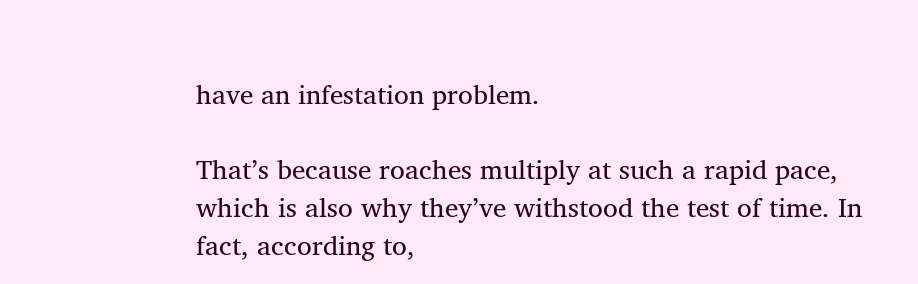have an infestation problem.

That’s because roaches multiply at such a rapid pace, which is also why they’ve withstood the test of time. In fact, according to,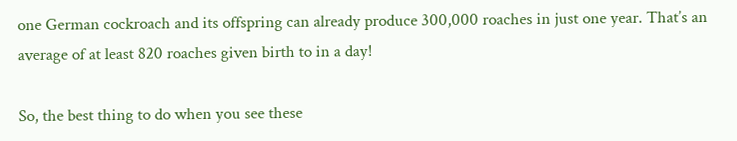one German cockroach and its offspring can already produce 300,000 roaches in just one year. That’s an average of at least 820 roaches given birth to in a day!

So, the best thing to do when you see these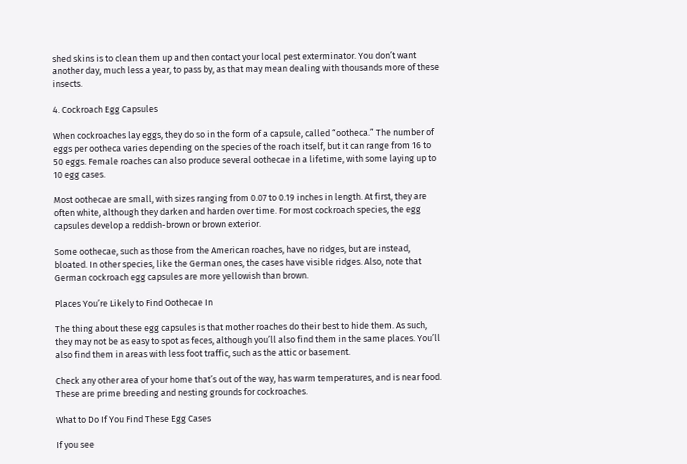shed skins is to clean them up and then contact your local pest exterminator. You don’t want another day, much less a year, to pass by, as that may mean dealing with thousands more of these insects.

4. Cockroach Egg Capsules

When cockroaches lay eggs, they do so in the form of a capsule, called “ootheca.” The number of eggs per ootheca varies depending on the species of the roach itself, but it can range from 16 to 50 eggs. Female roaches can also produce several oothecae in a lifetime, with some laying up to 10 egg cases.

Most oothecae are small, with sizes ranging from 0.07 to 0.19 inches in length. At first, they are often white, although they darken and harden over time. For most cockroach species, the egg capsules develop a reddish-brown or brown exterior.

Some oothecae, such as those from the American roaches, have no ridges, but are instead, bloated. In other species, like the German ones, the cases have visible ridges. Also, note that German cockroach egg capsules are more yellowish than brown.

Places You’re Likely to Find Oothecae In

The thing about these egg capsules is that mother roaches do their best to hide them. As such, they may not be as easy to spot as feces, although you’ll also find them in the same places. You’ll also find them in areas with less foot traffic, such as the attic or basement.

Check any other area of your home that’s out of the way, has warm temperatures, and is near food. These are prime breeding and nesting grounds for cockroaches.

What to Do If You Find These Egg Cases

If you see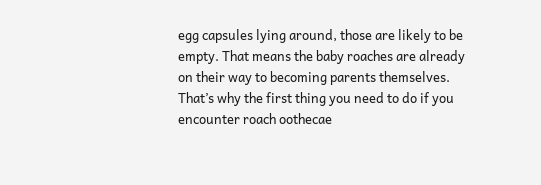egg capsules lying around, those are likely to be empty. That means the baby roaches are already on their way to becoming parents themselves. That’s why the first thing you need to do if you encounter roach oothecae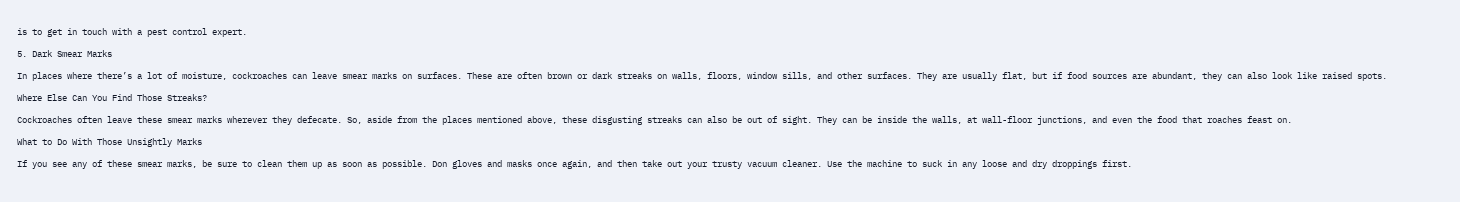is to get in touch with a pest control expert.

5. Dark Smear Marks

In places where there’s a lot of moisture, cockroaches can leave smear marks on surfaces. These are often brown or dark streaks on walls, floors, window sills, and other surfaces. They are usually flat, but if food sources are abundant, they can also look like raised spots.

Where Else Can You Find Those Streaks?

Cockroaches often leave these smear marks wherever they defecate. So, aside from the places mentioned above, these disgusting streaks can also be out of sight. They can be inside the walls, at wall-floor junctions, and even the food that roaches feast on.

What to Do With Those Unsightly Marks

If you see any of these smear marks, be sure to clean them up as soon as possible. Don gloves and masks once again, and then take out your trusty vacuum cleaner. Use the machine to suck in any loose and dry droppings first.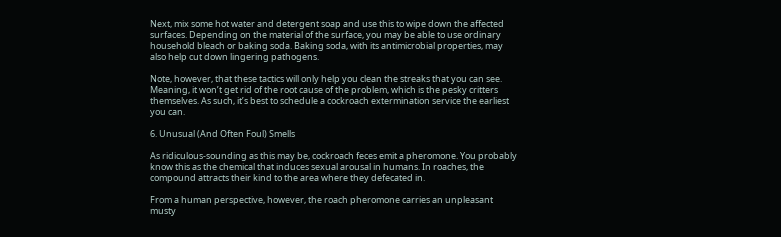Next, mix some hot water and detergent soap and use this to wipe down the affected surfaces. Depending on the material of the surface, you may be able to use ordinary household bleach or baking soda. Baking soda, with its antimicrobial properties, may also help cut down lingering pathogens.

Note, however, that these tactics will only help you clean the streaks that you can see. Meaning, it won’t get rid of the root cause of the problem, which is the pesky critters themselves. As such, it’s best to schedule a cockroach extermination service the earliest you can.

6. Unusual (And Often Foul) Smells

As ridiculous-sounding as this may be, cockroach feces emit a pheromone. You probably know this as the chemical that induces sexual arousal in humans. In roaches, the compound attracts their kind to the area where they defecated in.

From a human perspective, however, the roach pheromone carries an unpleasant musty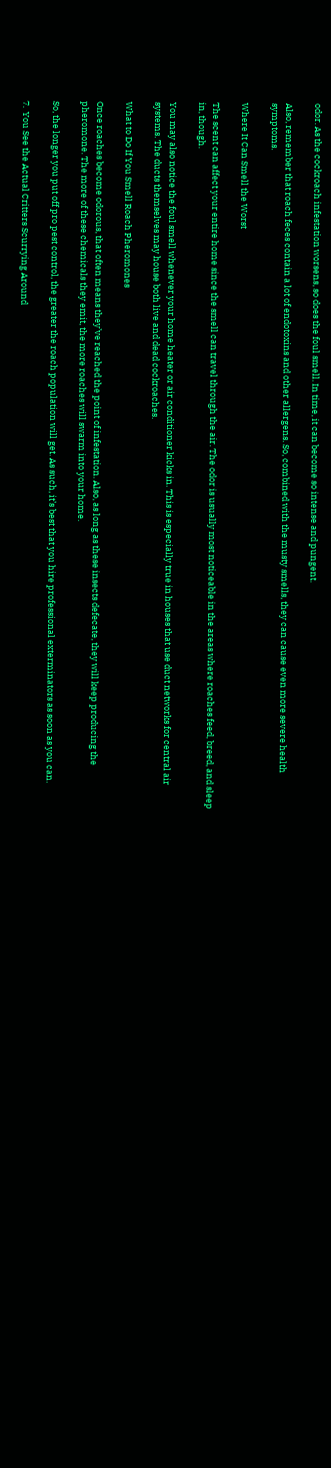odor. As the cockroach infestation worsens, so does the foul smell. In time, it can become so intense and pungent.

Also, remember that roach feces contain a lot of endotoxins and other allergens. So, combined with the musty smells, they can cause even more severe health symptoms.

Where It Can Smell the Worst

The scent can affect your entire home since the smell can travel through the air. The odor is usually most noticeable in the areas where roaches feed, breed, and sleep in, though.

You may also notice the foul smell whenever your home heater or air conditioner kicks in. This is especially true in houses that use duct networks for central air systems. The ducts themselves may house both live and dead cockroaches.

What to Do If You Smell Roach Pheromones

Once roaches become odorous, that often means they’ve reached the point of infestation. Also, as long as these insects defecate, they will keep producing the pheromone. The more of these chemicals they emit, the more roaches will swarm into your home.

So, the longer you put off pro pest control, the greater the roach population will get. As such, it’s best that you hire professional exterminators as soon as you can.

7.  You See the Actual Critters Scurrying Around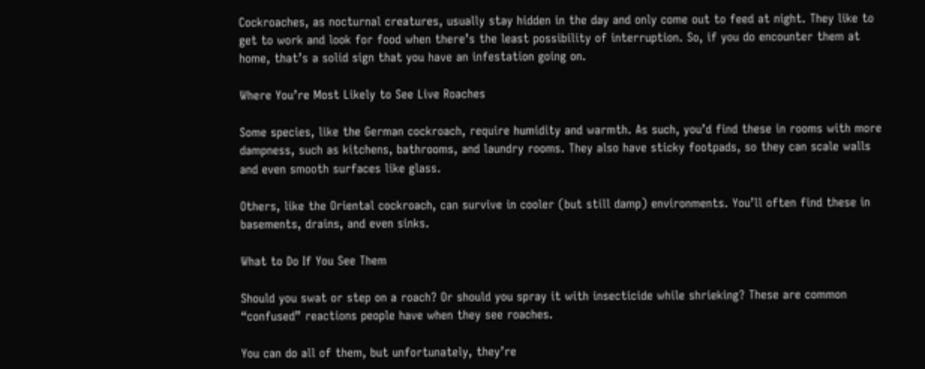Cockroaches, as nocturnal creatures, usually stay hidden in the day and only come out to feed at night. They like to get to work and look for food when there’s the least possibility of interruption. So, if you do encounter them at home, that’s a solid sign that you have an infestation going on.

Where You’re Most Likely to See Live Roaches

Some species, like the German cockroach, require humidity and warmth. As such, you’d find these in rooms with more dampness, such as kitchens, bathrooms, and laundry rooms. They also have sticky footpads, so they can scale walls and even smooth surfaces like glass.

Others, like the Oriental cockroach, can survive in cooler (but still damp) environments. You’ll often find these in basements, drains, and even sinks.

What to Do If You See Them

Should you swat or step on a roach? Or should you spray it with insecticide while shrieking? These are common “confused” reactions people have when they see roaches.

You can do all of them, but unfortunately, they’re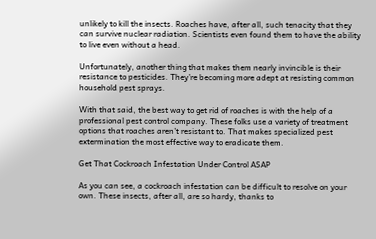unlikely to kill the insects. Roaches have, after all, such tenacity that they can survive nuclear radiation. Scientists even found them to have the ability to live even without a head.

Unfortunately, another thing that makes them nearly invincible is their resistance to pesticides. They’re becoming more adept at resisting common household pest sprays.

With that said, the best way to get rid of roaches is with the help of a professional pest control company. These folks use a variety of treatment options that roaches aren’t resistant to. That makes specialized pest extermination the most effective way to eradicate them.

Get That Cockroach Infestation Under Control ASAP

As you can see, a cockroach infestation can be difficult to resolve on your own. These insects, after all, are so hardy, thanks to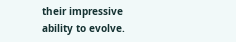their impressive ability to evolve.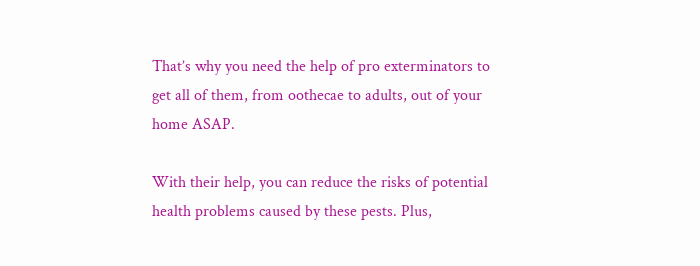That’s why you need the help of pro exterminators to get all of them, from oothecae to adults, out of your home ASAP.

With their help, you can reduce the risks of potential health problems caused by these pests. Plus,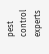pest control experts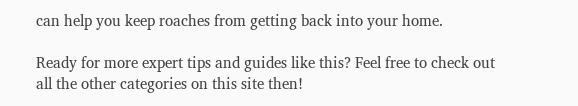can help you keep roaches from getting back into your home.

Ready for more expert tips and guides like this? Feel free to check out all the other categories on this site then!